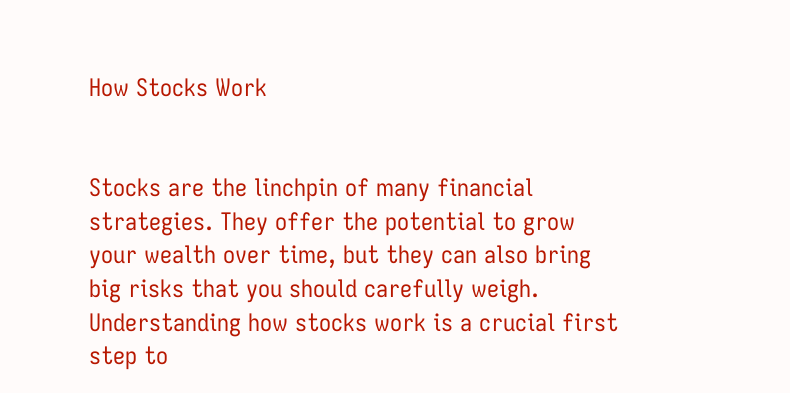How Stocks Work


Stocks are the linchpin of many financial strategies. They offer the potential to grow your wealth over time, but they can also bring big risks that you should carefully weigh. Understanding how stocks work is a crucial first step to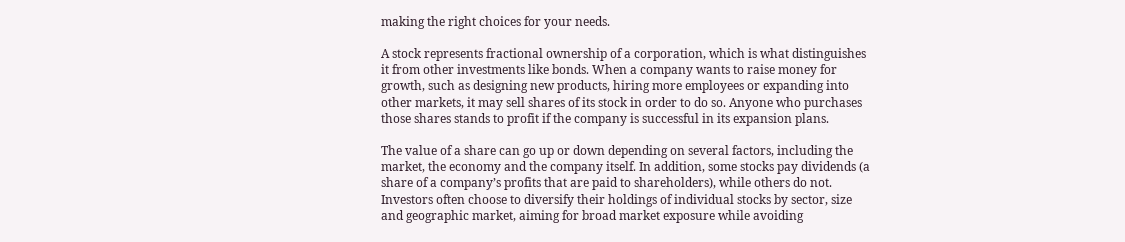making the right choices for your needs.

A stock represents fractional ownership of a corporation, which is what distinguishes it from other investments like bonds. When a company wants to raise money for growth, such as designing new products, hiring more employees or expanding into other markets, it may sell shares of its stock in order to do so. Anyone who purchases those shares stands to profit if the company is successful in its expansion plans.

The value of a share can go up or down depending on several factors, including the market, the economy and the company itself. In addition, some stocks pay dividends (a share of a company’s profits that are paid to shareholders), while others do not. Investors often choose to diversify their holdings of individual stocks by sector, size and geographic market, aiming for broad market exposure while avoiding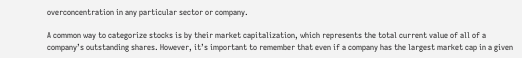overconcentration in any particular sector or company.

A common way to categorize stocks is by their market capitalization, which represents the total current value of all of a company’s outstanding shares. However, it’s important to remember that even if a company has the largest market cap in a given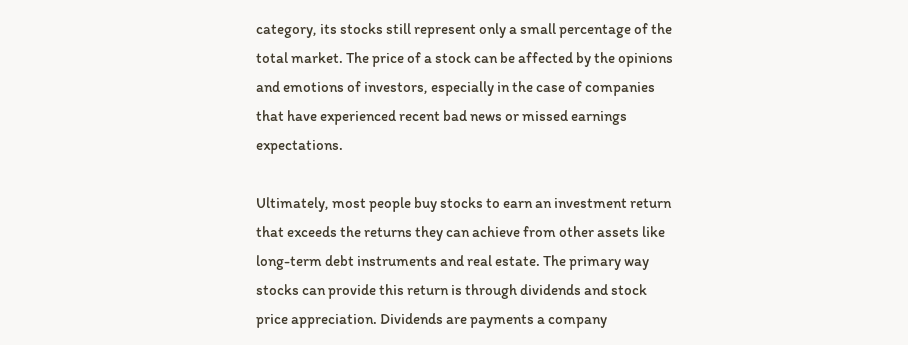category, its stocks still represent only a small percentage of the total market. The price of a stock can be affected by the opinions and emotions of investors, especially in the case of companies that have experienced recent bad news or missed earnings expectations.

Ultimately, most people buy stocks to earn an investment return that exceeds the returns they can achieve from other assets like long-term debt instruments and real estate. The primary way stocks can provide this return is through dividends and stock price appreciation. Dividends are payments a company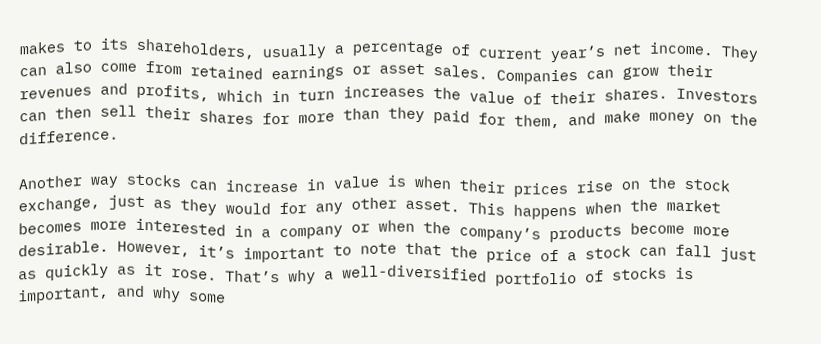makes to its shareholders, usually a percentage of current year’s net income. They can also come from retained earnings or asset sales. Companies can grow their revenues and profits, which in turn increases the value of their shares. Investors can then sell their shares for more than they paid for them, and make money on the difference.

Another way stocks can increase in value is when their prices rise on the stock exchange, just as they would for any other asset. This happens when the market becomes more interested in a company or when the company’s products become more desirable. However, it’s important to note that the price of a stock can fall just as quickly as it rose. That’s why a well-diversified portfolio of stocks is important, and why some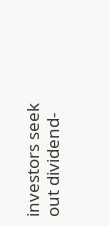investors seek out dividend-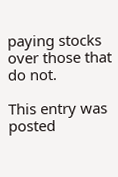paying stocks over those that do not.

This entry was posted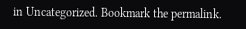in Uncategorized. Bookmark the permalink.